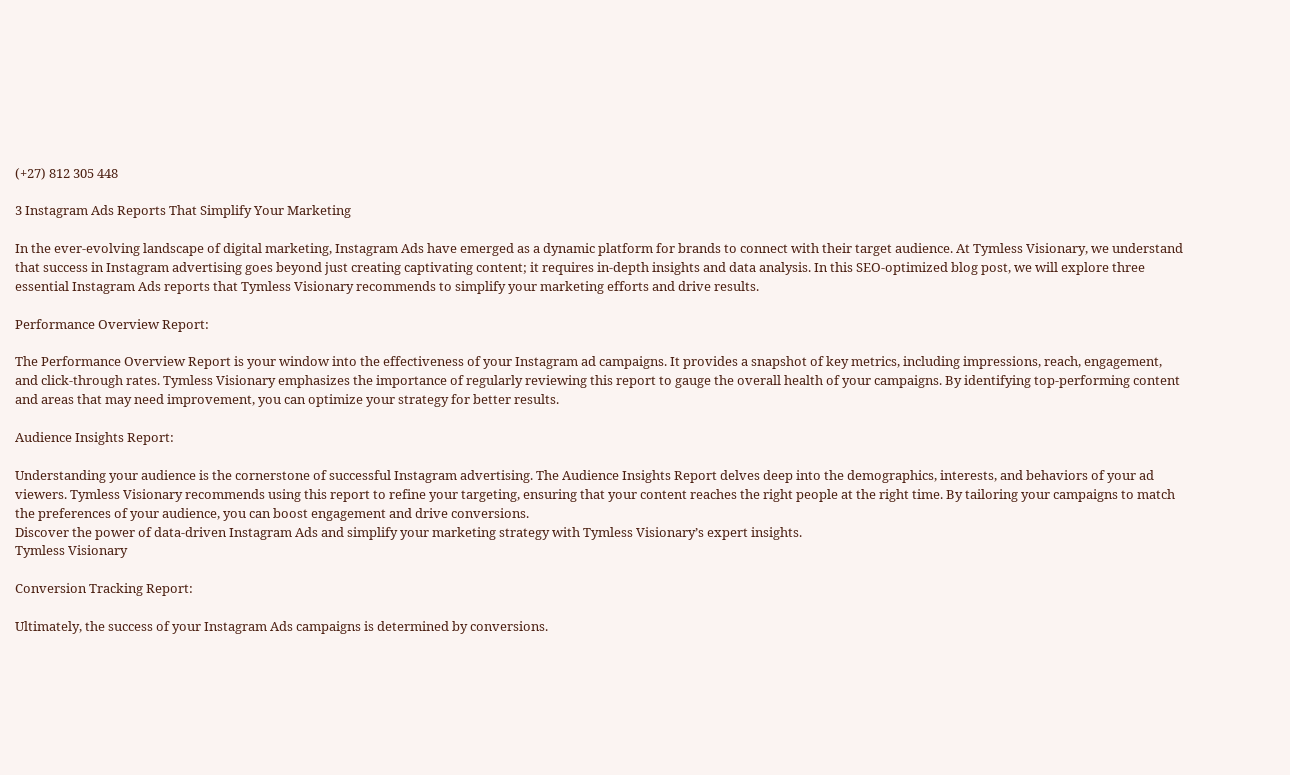(+27) 812 305 448

3 Instagram Ads Reports That Simplify Your Marketing

In the ever-evolving landscape of digital marketing, Instagram Ads have emerged as a dynamic platform for brands to connect with their target audience. At Tymless Visionary, we understand that success in Instagram advertising goes beyond just creating captivating content; it requires in-depth insights and data analysis. In this SEO-optimized blog post, we will explore three essential Instagram Ads reports that Tymless Visionary recommends to simplify your marketing efforts and drive results.

Performance Overview Report:

The Performance Overview Report is your window into the effectiveness of your Instagram ad campaigns. It provides a snapshot of key metrics, including impressions, reach, engagement, and click-through rates. Tymless Visionary emphasizes the importance of regularly reviewing this report to gauge the overall health of your campaigns. By identifying top-performing content and areas that may need improvement, you can optimize your strategy for better results.

Audience Insights Report:

Understanding your audience is the cornerstone of successful Instagram advertising. The Audience Insights Report delves deep into the demographics, interests, and behaviors of your ad viewers. Tymless Visionary recommends using this report to refine your targeting, ensuring that your content reaches the right people at the right time. By tailoring your campaigns to match the preferences of your audience, you can boost engagement and drive conversions.
Discover the power of data-driven Instagram Ads and simplify your marketing strategy with Tymless Visionary’s expert insights.
Tymless Visionary

Conversion Tracking Report:

Ultimately, the success of your Instagram Ads campaigns is determined by conversions.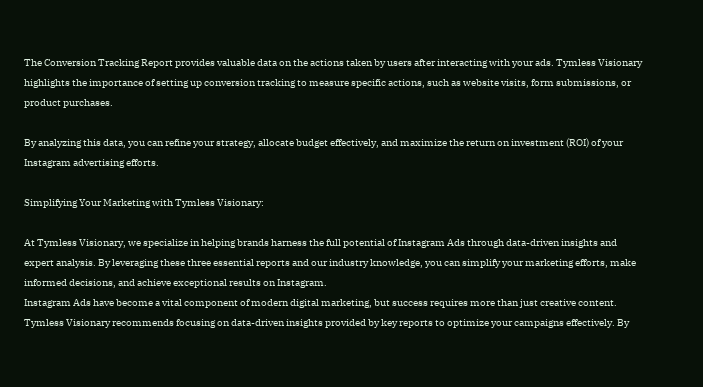The Conversion Tracking Report provides valuable data on the actions taken by users after interacting with your ads. Tymless Visionary highlights the importance of setting up conversion tracking to measure specific actions, such as website visits, form submissions, or product purchases.

By analyzing this data, you can refine your strategy, allocate budget effectively, and maximize the return on investment (ROI) of your Instagram advertising efforts.

Simplifying Your Marketing with Tymless Visionary:

At Tymless Visionary, we specialize in helping brands harness the full potential of Instagram Ads through data-driven insights and expert analysis. By leveraging these three essential reports and our industry knowledge, you can simplify your marketing efforts, make informed decisions, and achieve exceptional results on Instagram.
Instagram Ads have become a vital component of modern digital marketing, but success requires more than just creative content. Tymless Visionary recommends focusing on data-driven insights provided by key reports to optimize your campaigns effectively. By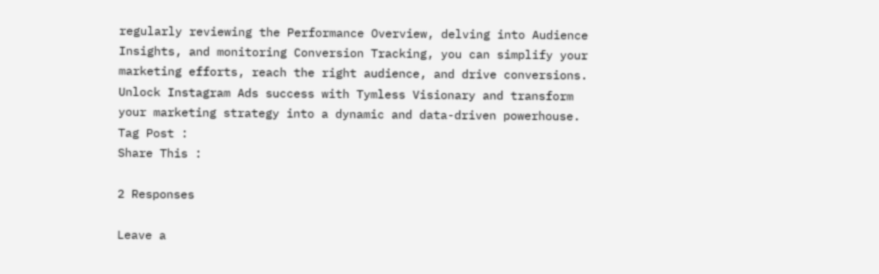regularly reviewing the Performance Overview, delving into Audience Insights, and monitoring Conversion Tracking, you can simplify your marketing efforts, reach the right audience, and drive conversions. Unlock Instagram Ads success with Tymless Visionary and transform your marketing strategy into a dynamic and data-driven powerhouse.
Tag Post :
Share This :

2 Responses

Leave a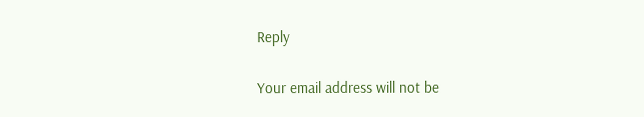Reply

Your email address will not be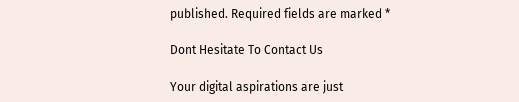published. Required fields are marked *

Dont Hesitate To Contact Us

Your digital aspirations are just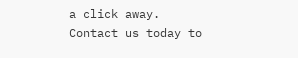a click away. Contact us today to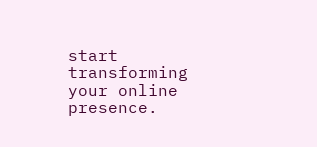start transforming your online presence.